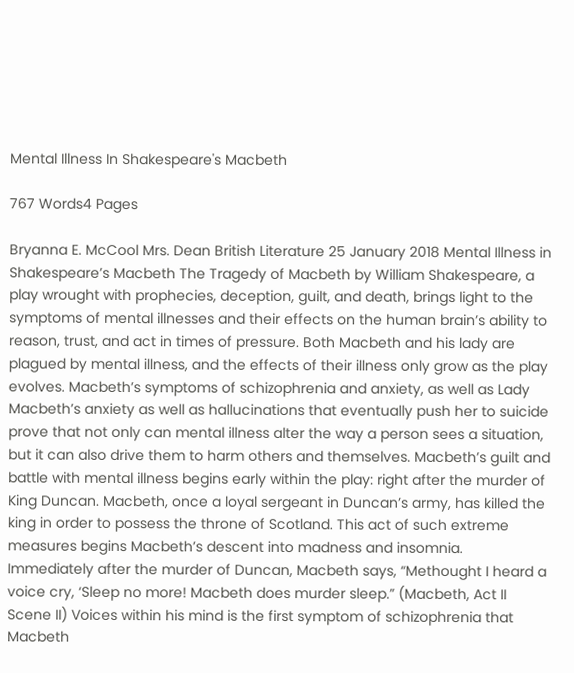Mental Illness In Shakespeare's Macbeth

767 Words4 Pages

Bryanna E. McCool Mrs. Dean British Literature 25 January 2018 Mental Illness in Shakespeare’s Macbeth The Tragedy of Macbeth by William Shakespeare, a play wrought with prophecies, deception, guilt, and death, brings light to the symptoms of mental illnesses and their effects on the human brain’s ability to reason, trust, and act in times of pressure. Both Macbeth and his lady are plagued by mental illness, and the effects of their illness only grow as the play evolves. Macbeth’s symptoms of schizophrenia and anxiety, as well as Lady Macbeth’s anxiety as well as hallucinations that eventually push her to suicide prove that not only can mental illness alter the way a person sees a situation, but it can also drive them to harm others and themselves. Macbeth’s guilt and battle with mental illness begins early within the play: right after the murder of King Duncan. Macbeth, once a loyal sergeant in Duncan’s army, has killed the king in order to possess the throne of Scotland. This act of such extreme measures begins Macbeth’s descent into madness and insomnia. Immediately after the murder of Duncan, Macbeth says, “Methought I heard a voice cry, ‘Sleep no more! Macbeth does murder sleep.” (Macbeth, Act II Scene II) Voices within his mind is the first symptom of schizophrenia that Macbeth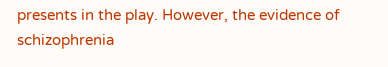presents in the play. However, the evidence of schizophrenia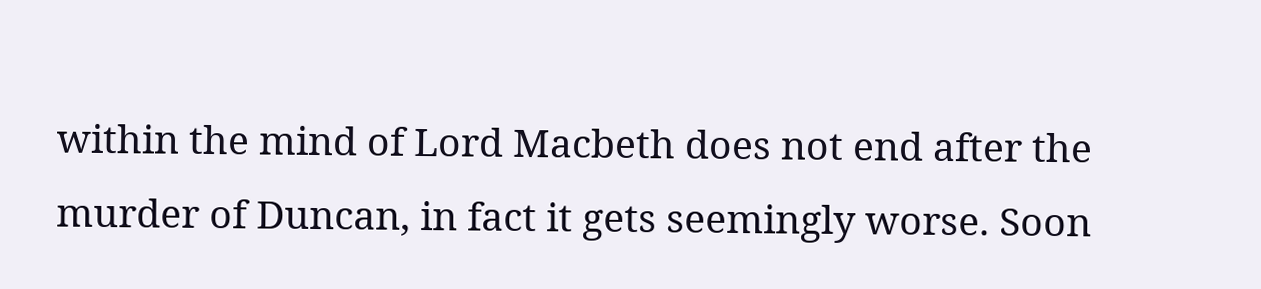within the mind of Lord Macbeth does not end after the murder of Duncan, in fact it gets seemingly worse. Soon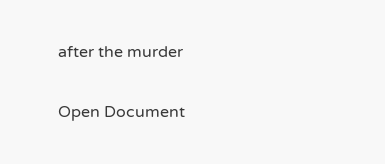after the murder

Open Document